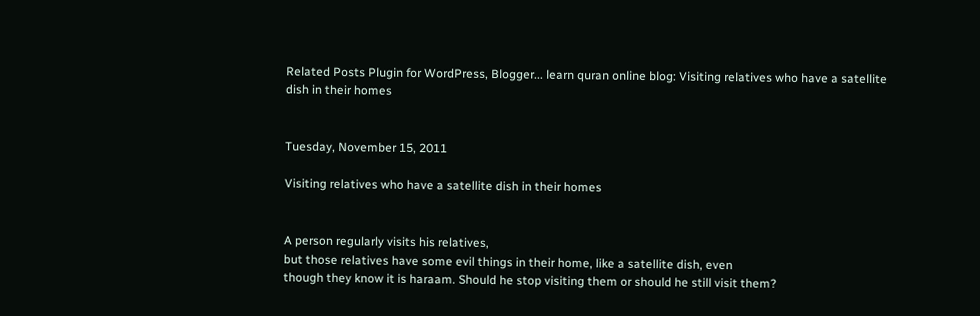Related Posts Plugin for WordPress, Blogger... learn quran online blog: Visiting relatives who have a satellite dish in their homes


Tuesday, November 15, 2011

Visiting relatives who have a satellite dish in their homes


A person regularly visits his relatives,
but those relatives have some evil things in their home, like a satellite dish, even
though they know it is haraam. Should he stop visiting them or should he still visit them?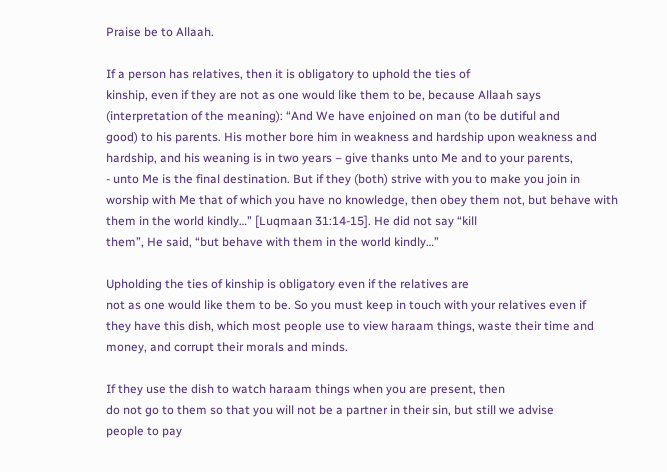Praise be to Allaah.

If a person has relatives, then it is obligatory to uphold the ties of
kinship, even if they are not as one would like them to be, because Allaah says
(interpretation of the meaning): “And We have enjoined on man (to be dutiful and
good) to his parents. His mother bore him in weakness and hardship upon weakness and
hardship, and his weaning is in two years – give thanks unto Me and to your parents,
- unto Me is the final destination. But if they (both) strive with you to make you join in
worship with Me that of which you have no knowledge, then obey them not, but behave with
them in the world kindly…” [Luqmaan 31:14-15]. He did not say “kill
them”, He said, “but behave with them in the world kindly…”

Upholding the ties of kinship is obligatory even if the relatives are
not as one would like them to be. So you must keep in touch with your relatives even if
they have this dish, which most people use to view haraam things, waste their time and
money, and corrupt their morals and minds.

If they use the dish to watch haraam things when you are present, then
do not go to them so that you will not be a partner in their sin, but still we advise
people to pay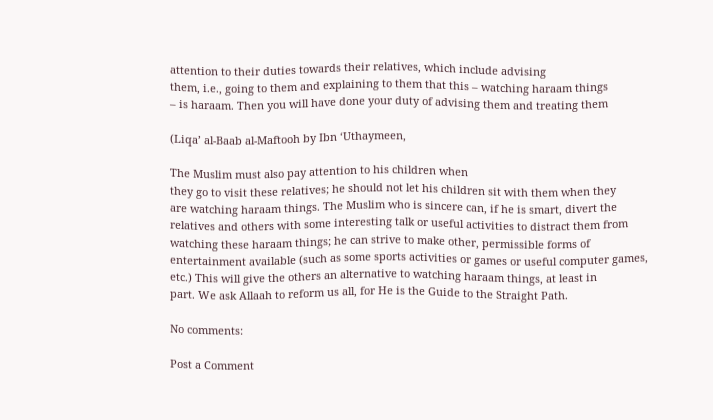attention to their duties towards their relatives, which include advising
them, i.e., going to them and explaining to them that this – watching haraam things
– is haraam. Then you will have done your duty of advising them and treating them

(Liqa’ al-Baab al-Maftooh by Ibn ‘Uthaymeen,

The Muslim must also pay attention to his children when
they go to visit these relatives; he should not let his children sit with them when they
are watching haraam things. The Muslim who is sincere can, if he is smart, divert the
relatives and others with some interesting talk or useful activities to distract them from
watching these haraam things; he can strive to make other, permissible forms of
entertainment available (such as some sports activities or games or useful computer games,
etc.) This will give the others an alternative to watching haraam things, at least in
part. We ask Allaah to reform us all, for He is the Guide to the Straight Path.

No comments:

Post a Comment